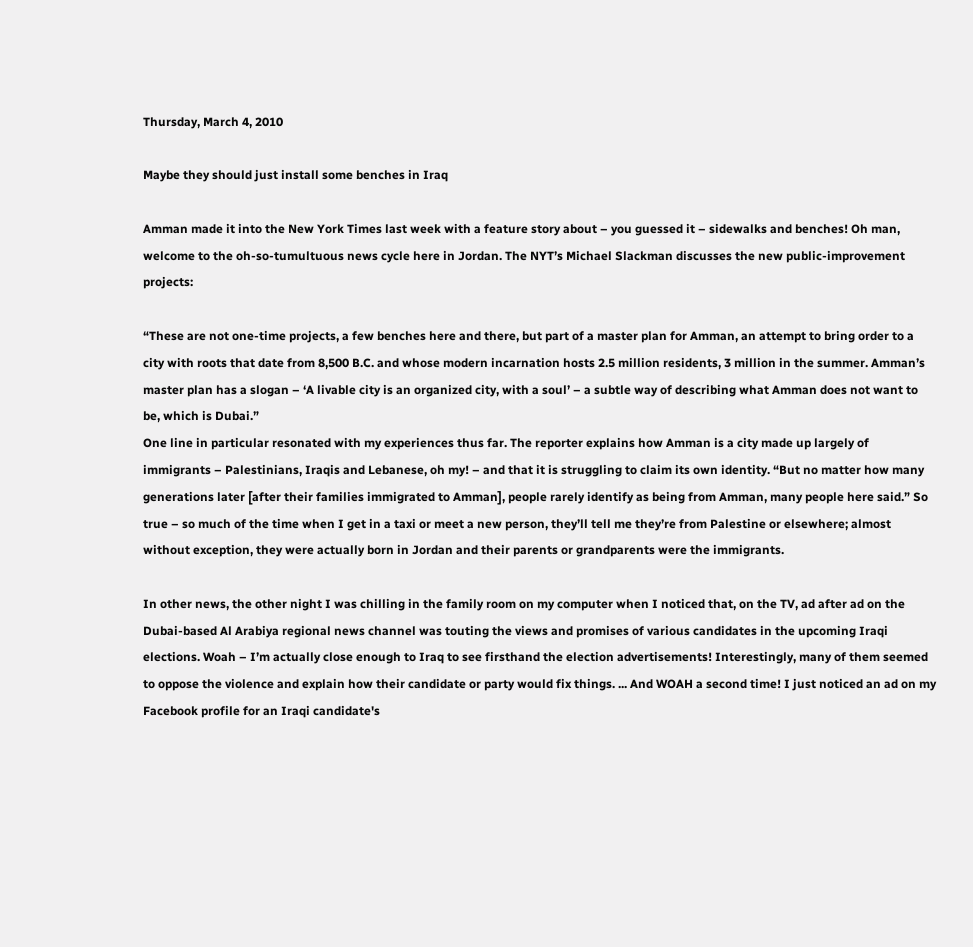Thursday, March 4, 2010

Maybe they should just install some benches in Iraq

Amman made it into the New York Times last week with a feature story about – you guessed it – sidewalks and benches! Oh man, welcome to the oh-so-tumultuous news cycle here in Jordan. The NYT’s Michael Slackman discusses the new public-improvement projects:

“These are not one-time projects, a few benches here and there, but part of a master plan for Amman, an attempt to bring order to a city with roots that date from 8,500 B.C. and whose modern incarnation hosts 2.5 million residents, 3 million in the summer. Amman’s master plan has a slogan – ‘A livable city is an organized city, with a soul’ – a subtle way of describing what Amman does not want to be, which is Dubai.”
One line in particular resonated with my experiences thus far. The reporter explains how Amman is a city made up largely of immigrants – Palestinians, Iraqis and Lebanese, oh my! – and that it is struggling to claim its own identity. “But no matter how many generations later [after their families immigrated to Amman], people rarely identify as being from Amman, many people here said.” So true – so much of the time when I get in a taxi or meet a new person, they’ll tell me they’re from Palestine or elsewhere; almost without exception, they were actually born in Jordan and their parents or grandparents were the immigrants.

In other news, the other night I was chilling in the family room on my computer when I noticed that, on the TV, ad after ad on the Dubai-based Al Arabiya regional news channel was touting the views and promises of various candidates in the upcoming Iraqi elections. Woah – I’m actually close enough to Iraq to see firsthand the election advertisements! Interestingly, many of them seemed to oppose the violence and explain how their candidate or party would fix things. ... And WOAH a second time! I just noticed an ad on my Facebook profile for an Iraqi candidate's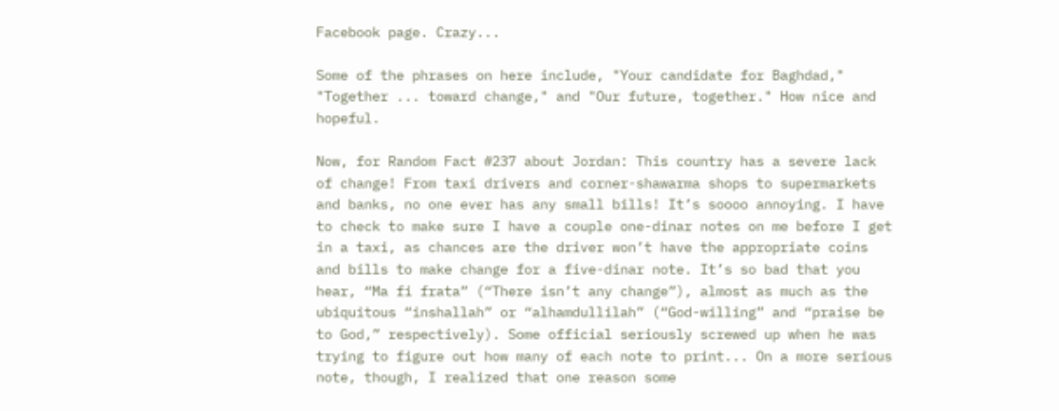Facebook page. Crazy...

Some of the phrases on here include, "Your candidate for Baghdad," "Together ... toward change," and "Our future, together." How nice and hopeful.

Now, for Random Fact #237 about Jordan: This country has a severe lack of change! From taxi drivers and corner-shawarma shops to supermarkets and banks, no one ever has any small bills! It’s soooo annoying. I have to check to make sure I have a couple one-dinar notes on me before I get in a taxi, as chances are the driver won’t have the appropriate coins and bills to make change for a five-dinar note. It’s so bad that you hear, “Ma fi frata” (“There isn’t any change”), almost as much as the ubiquitous “inshallah” or “alhamdullilah” (“God-willing” and “praise be to God,” respectively). Some official seriously screwed up when he was trying to figure out how many of each note to print... On a more serious note, though, I realized that one reason some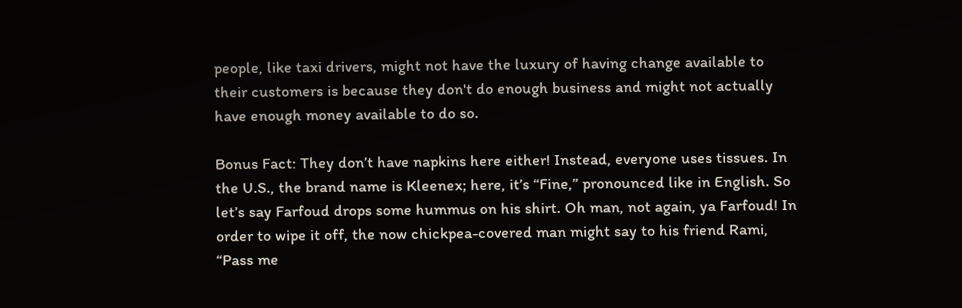people, like taxi drivers, might not have the luxury of having change available to their customers is because they don't do enough business and might not actually have enough money available to do so.

Bonus Fact: They don’t have napkins here either! Instead, everyone uses tissues. In the U.S., the brand name is Kleenex; here, it’s “Fine,” pronounced like in English. So let’s say Farfoud drops some hummus on his shirt. Oh man, not again, ya Farfoud! In order to wipe it off, the now chickpea-covered man might say to his friend Rami, “Pass me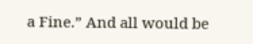a Fine.” And all would be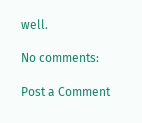well.

No comments:

Post a Comment